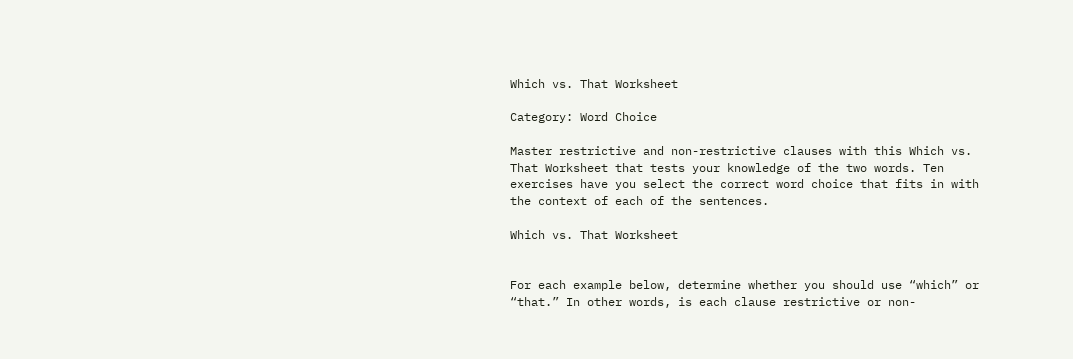Which vs. That Worksheet

Category: Word Choice

Master restrictive and non-restrictive clauses with this Which vs. That Worksheet that tests your knowledge of the two words. Ten exercises have you select the correct word choice that fits in with the context of each of the sentences.

Which vs. That Worksheet


For each example below, determine whether you should use “which” or “that.” In other words, is each clause restrictive or non-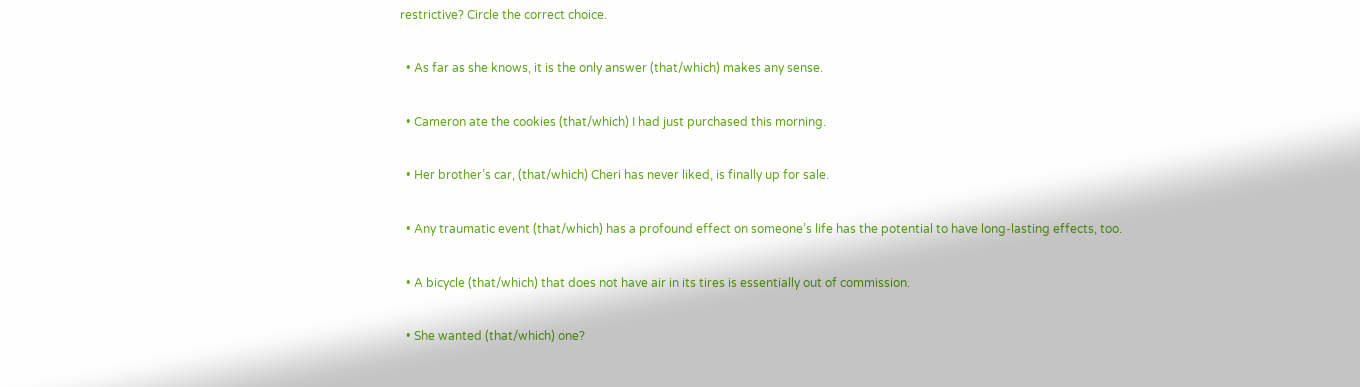restrictive? Circle the correct choice.

  • As far as she knows, it is the only answer (that/which) makes any sense.

  • Cameron ate the cookies (that/which) I had just purchased this morning.

  • Her brother’s car, (that/which) Cheri has never liked, is finally up for sale.

  • Any traumatic event (that/which) has a profound effect on someone’s life has the potential to have long-lasting effects, too.

  • A bicycle (that/which) that does not have air in its tires is essentially out of commission.

  • She wanted (that/which) one?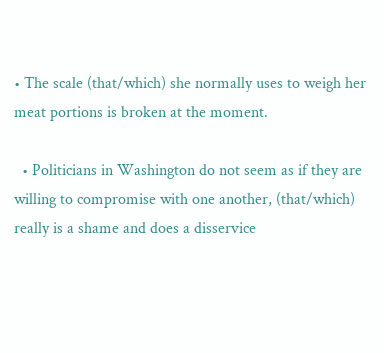• The scale (that/which) she normally uses to weigh her meat portions is broken at the moment.

  • Politicians in Washington do not seem as if they are willing to compromise with one another, (that/which) really is a shame and does a disservice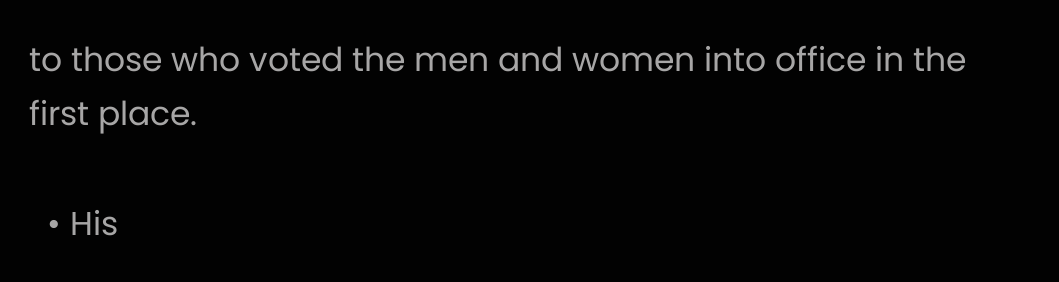to those who voted the men and women into office in the first place.

  • His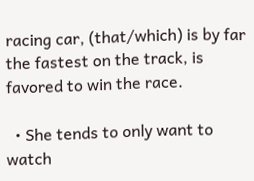racing car, (that/which) is by far the fastest on the track, is favored to win the race.

  • She tends to only want to watch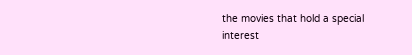the movies that hold a special interest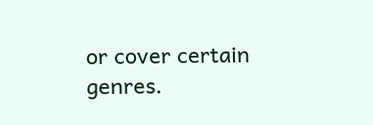or cover certain genres.